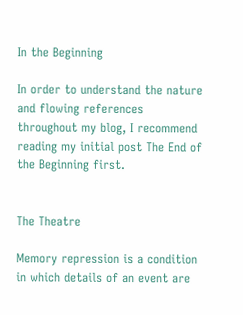In the Beginning

In order to understand the nature and flowing references throughout my blog, I recommend reading my initial post The End of the Beginning first.


The Theatre

Memory repression is a condition in which details of an event are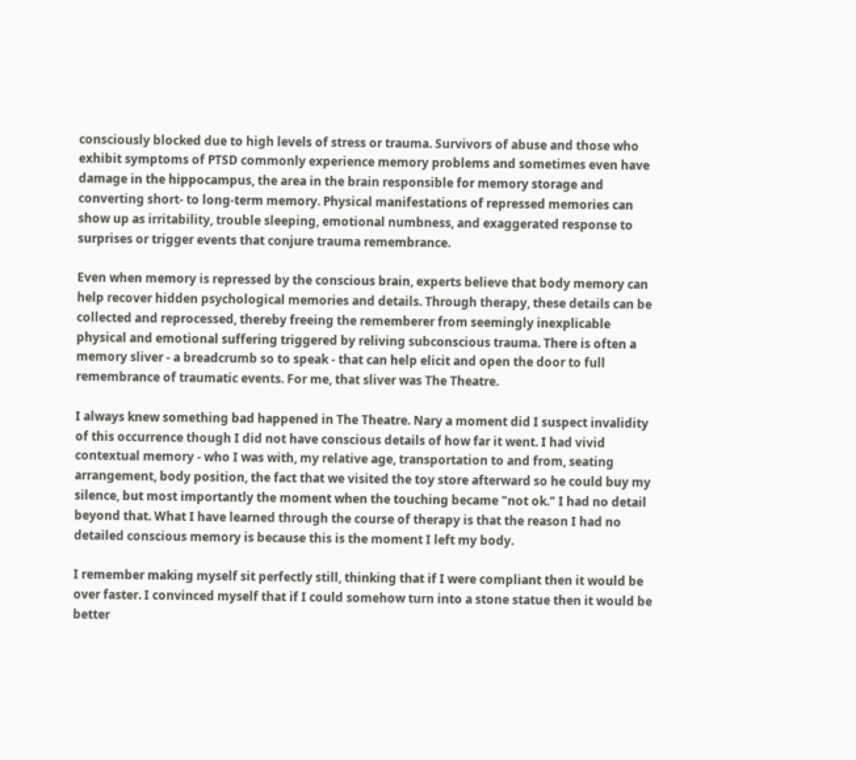consciously blocked due to high levels of stress or trauma. Survivors of abuse and those who exhibit symptoms of PTSD commonly experience memory problems and sometimes even have damage in the hippocampus, the area in the brain responsible for memory storage and converting short- to long-term memory. Physical manifestations of repressed memories can show up as irritability, trouble sleeping, emotional numbness, and exaggerated response to surprises or trigger events that conjure trauma remembrance.

Even when memory is repressed by the conscious brain, experts believe that body memory can help recover hidden psychological memories and details. Through therapy, these details can be collected and reprocessed, thereby freeing the rememberer from seemingly inexplicable physical and emotional suffering triggered by reliving subconscious trauma. There is often a memory sliver - a breadcrumb so to speak - that can help elicit and open the door to full remembrance of traumatic events. For me, that sliver was The Theatre.

I always knew something bad happened in The Theatre. Nary a moment did I suspect invalidity of this occurrence though I did not have conscious details of how far it went. I had vivid contextual memory - who I was with, my relative age, transportation to and from, seating arrangement, body position, the fact that we visited the toy store afterward so he could buy my silence, but most importantly the moment when the touching became "not ok." I had no detail beyond that. What I have learned through the course of therapy is that the reason I had no detailed conscious memory is because this is the moment I left my body.

I remember making myself sit perfectly still, thinking that if I were compliant then it would be over faster. I convinced myself that if I could somehow turn into a stone statue then it would be better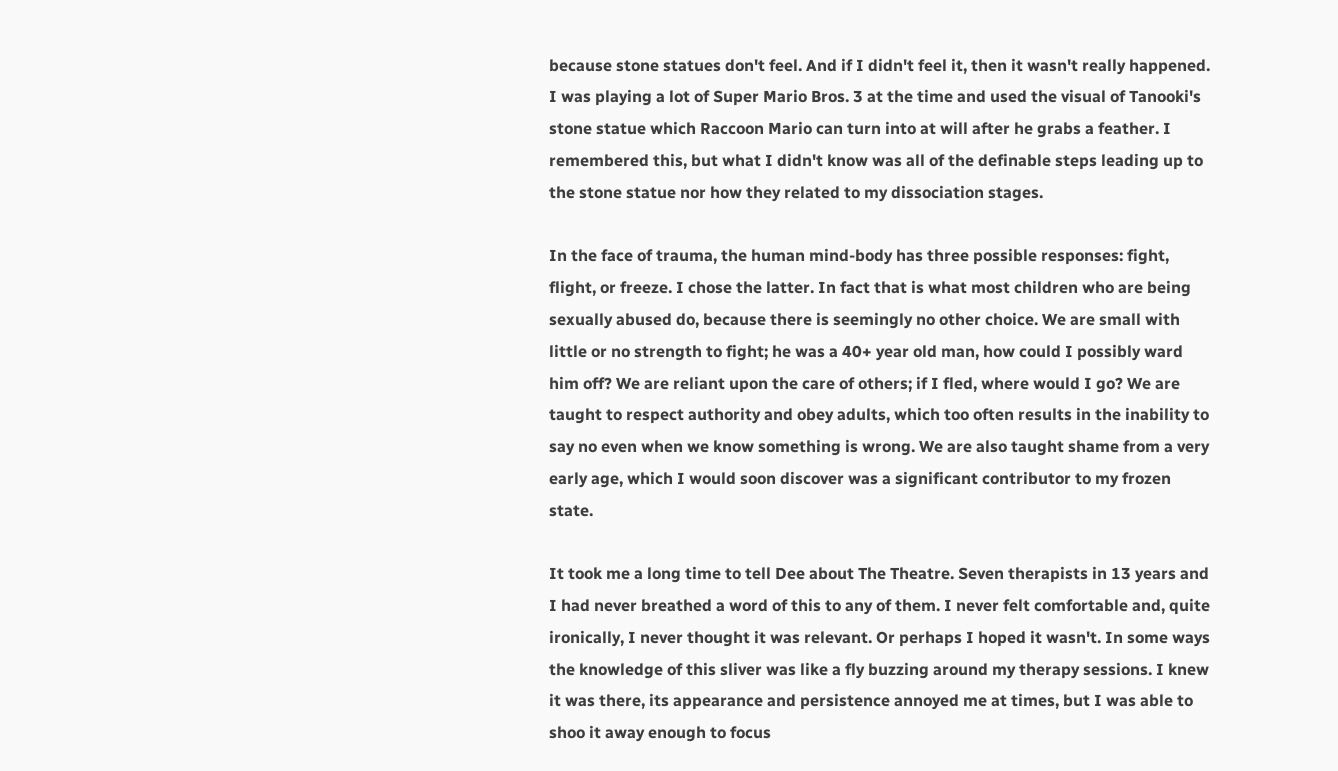because stone statues don't feel. And if I didn't feel it, then it wasn't really happened. I was playing a lot of Super Mario Bros. 3 at the time and used the visual of Tanooki's stone statue which Raccoon Mario can turn into at will after he grabs a feather. I remembered this, but what I didn't know was all of the definable steps leading up to the stone statue nor how they related to my dissociation stages.

In the face of trauma, the human mind-body has three possible responses: fight, flight, or freeze. I chose the latter. In fact that is what most children who are being sexually abused do, because there is seemingly no other choice. We are small with little or no strength to fight; he was a 40+ year old man, how could I possibly ward him off? We are reliant upon the care of others; if I fled, where would I go? We are taught to respect authority and obey adults, which too often results in the inability to say no even when we know something is wrong. We are also taught shame from a very early age, which I would soon discover was a significant contributor to my frozen state.

It took me a long time to tell Dee about The Theatre. Seven therapists in 13 years and I had never breathed a word of this to any of them. I never felt comfortable and, quite ironically, I never thought it was relevant. Or perhaps I hoped it wasn't. In some ways the knowledge of this sliver was like a fly buzzing around my therapy sessions. I knew it was there, its appearance and persistence annoyed me at times, but I was able to shoo it away enough to focus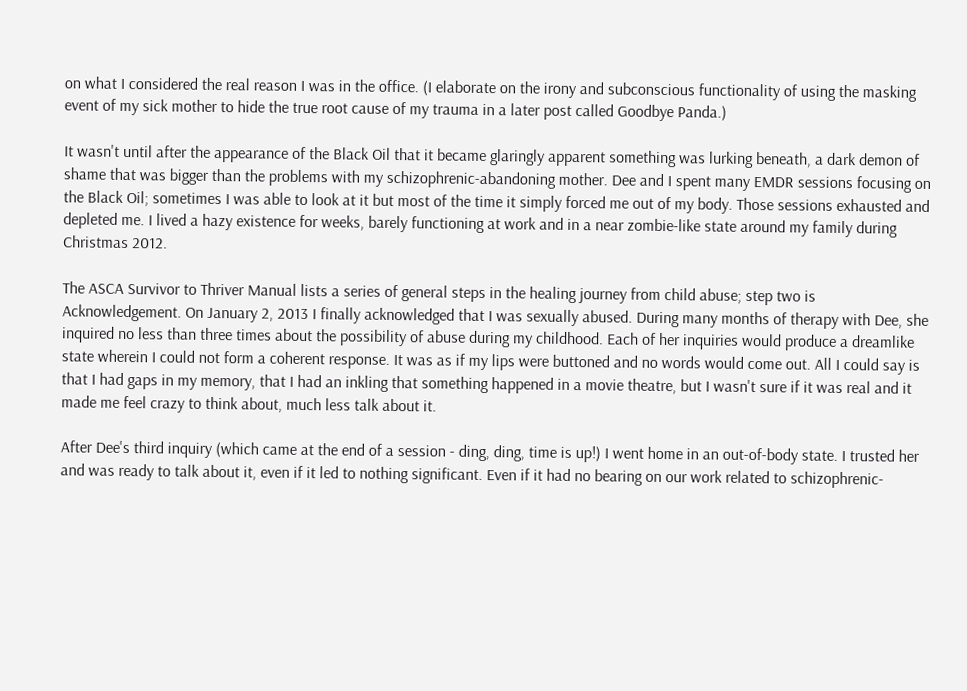on what I considered the real reason I was in the office. (I elaborate on the irony and subconscious functionality of using the masking event of my sick mother to hide the true root cause of my trauma in a later post called Goodbye Panda.)

It wasn't until after the appearance of the Black Oil that it became glaringly apparent something was lurking beneath, a dark demon of shame that was bigger than the problems with my schizophrenic-abandoning mother. Dee and I spent many EMDR sessions focusing on the Black Oil; sometimes I was able to look at it but most of the time it simply forced me out of my body. Those sessions exhausted and depleted me. I lived a hazy existence for weeks, barely functioning at work and in a near zombie-like state around my family during Christmas 2012.

The ASCA Survivor to Thriver Manual lists a series of general steps in the healing journey from child abuse; step two is Acknowledgement. On January 2, 2013 I finally acknowledged that I was sexually abused. During many months of therapy with Dee, she inquired no less than three times about the possibility of abuse during my childhood. Each of her inquiries would produce a dreamlike state wherein I could not form a coherent response. It was as if my lips were buttoned and no words would come out. All I could say is that I had gaps in my memory, that I had an inkling that something happened in a movie theatre, but I wasn't sure if it was real and it made me feel crazy to think about, much less talk about it.

After Dee's third inquiry (which came at the end of a session - ding, ding, time is up!) I went home in an out-of-body state. I trusted her and was ready to talk about it, even if it led to nothing significant. Even if it had no bearing on our work related to schizophrenic-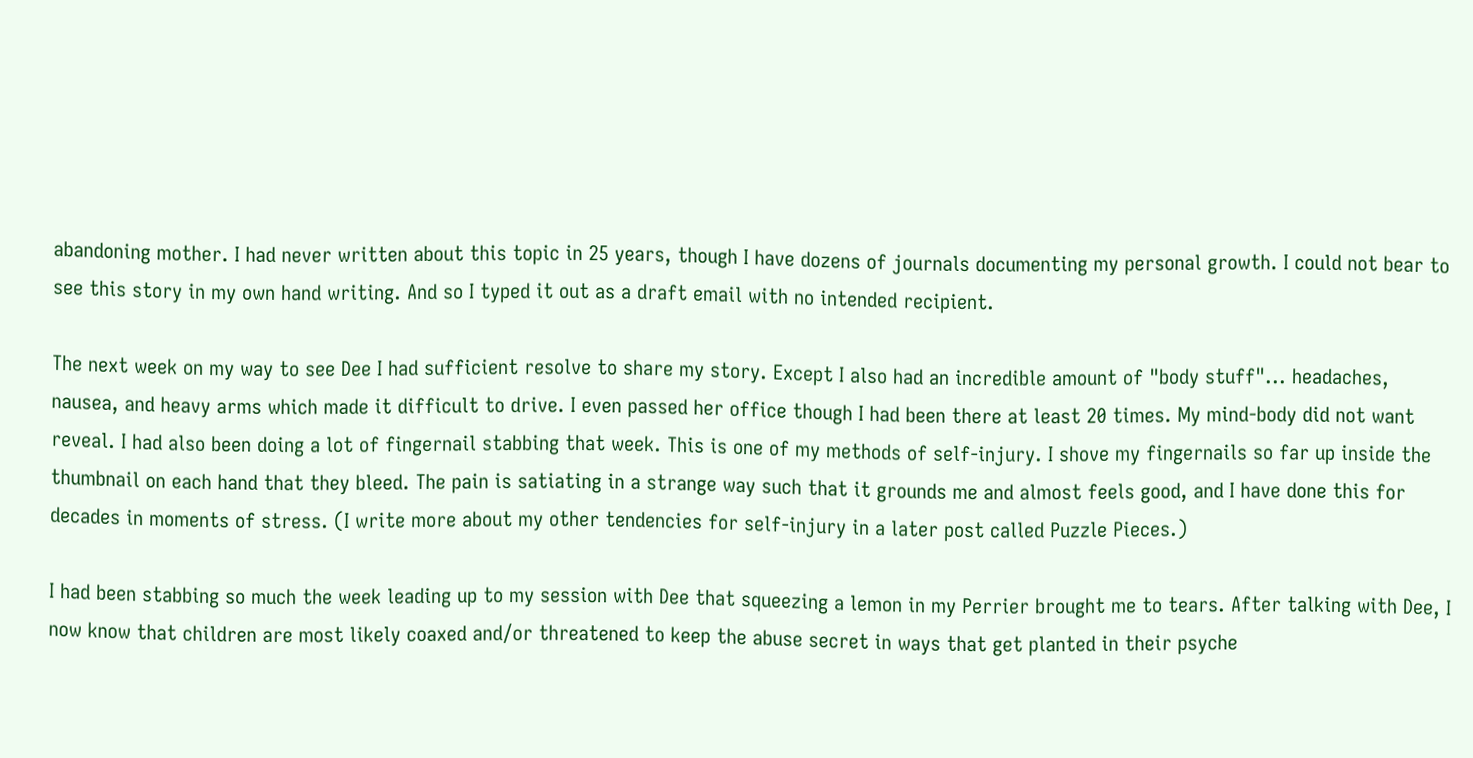abandoning mother. I had never written about this topic in 25 years, though I have dozens of journals documenting my personal growth. I could not bear to see this story in my own hand writing. And so I typed it out as a draft email with no intended recipient.

The next week on my way to see Dee I had sufficient resolve to share my story. Except I also had an incredible amount of "body stuff"... headaches, nausea, and heavy arms which made it difficult to drive. I even passed her office though I had been there at least 20 times. My mind-body did not want reveal. I had also been doing a lot of fingernail stabbing that week. This is one of my methods of self-injury. I shove my fingernails so far up inside the thumbnail on each hand that they bleed. The pain is satiating in a strange way such that it grounds me and almost feels good, and I have done this for decades in moments of stress. (I write more about my other tendencies for self-injury in a later post called Puzzle Pieces.)

I had been stabbing so much the week leading up to my session with Dee that squeezing a lemon in my Perrier brought me to tears. After talking with Dee, I now know that children are most likely coaxed and/or threatened to keep the abuse secret in ways that get planted in their psyche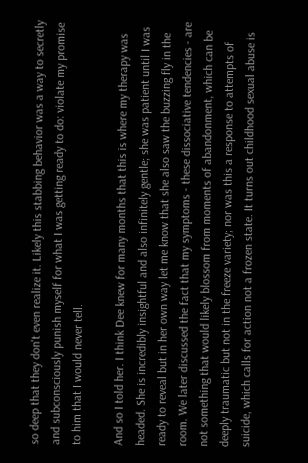so deep that they don't even realize it. Likely this stabbing behavior was a way to secretly and subconsciously punish myself for what I was getting ready to do: violate my promise to him that I would never tell.

And so I told her. I think Dee knew for many months that this is where my therapy was headed. She is incredibly insightful and also infinitely gentle; she was patient until I was ready to reveal but in her own way let me know that she also saw the buzzing fly in the room. We later discussed the fact that my symptoms - these dissociative tendencies - are not something that would likely blossom from moments of abandonment, which can be deeply traumatic but not in the freeze variety; nor was this a response to attempts of suicide, which calls for action not a frozen state. It turns out childhood sexual abuse is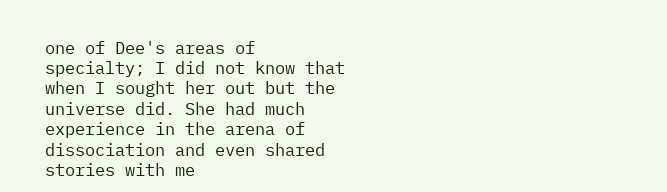one of Dee's areas of specialty; I did not know that when I sought her out but the universe did. She had much experience in the arena of dissociation and even shared stories with me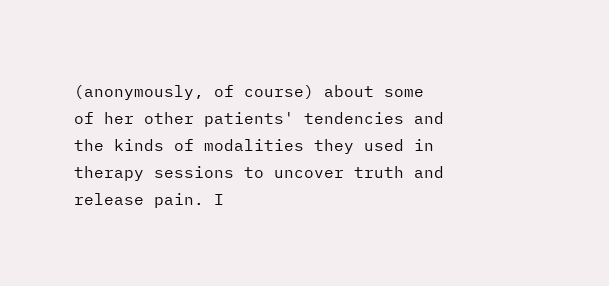(anonymously, of course) about some of her other patients' tendencies and the kinds of modalities they used in therapy sessions to uncover truth and release pain. I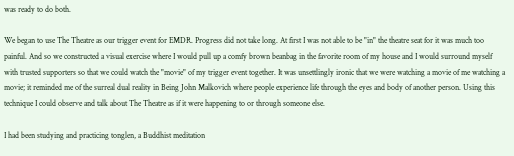was ready to do both.

We began to use The Theatre as our trigger event for EMDR. Progress did not take long. At first I was not able to be "in" the theatre seat for it was much too painful. And so we constructed a visual exercise where I would pull up a comfy brown beanbag in the favorite room of my house and I would surround myself with trusted supporters so that we could watch the "movie" of my trigger event together. It was unsettlingly ironic that we were watching a movie of me watching a movie; it reminded me of the surreal dual reality in Being John Malkovich where people experience life through the eyes and body of another person. Using this technique I could observe and talk about The Theatre as if it were happening to or through someone else.

I had been studying and practicing tonglen, a Buddhist meditation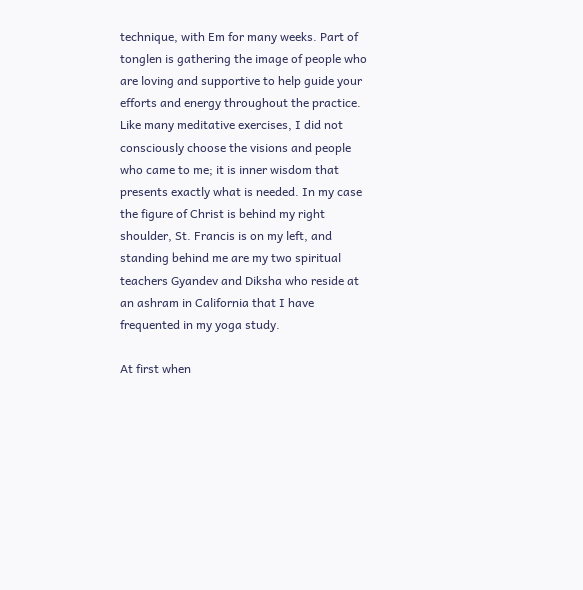technique, with Em for many weeks. Part of tonglen is gathering the image of people who are loving and supportive to help guide your efforts and energy throughout the practice. Like many meditative exercises, I did not consciously choose the visions and people who came to me; it is inner wisdom that presents exactly what is needed. In my case the figure of Christ is behind my right shoulder, St. Francis is on my left, and standing behind me are my two spiritual teachers Gyandev and Diksha who reside at an ashram in California that I have frequented in my yoga study.

At first when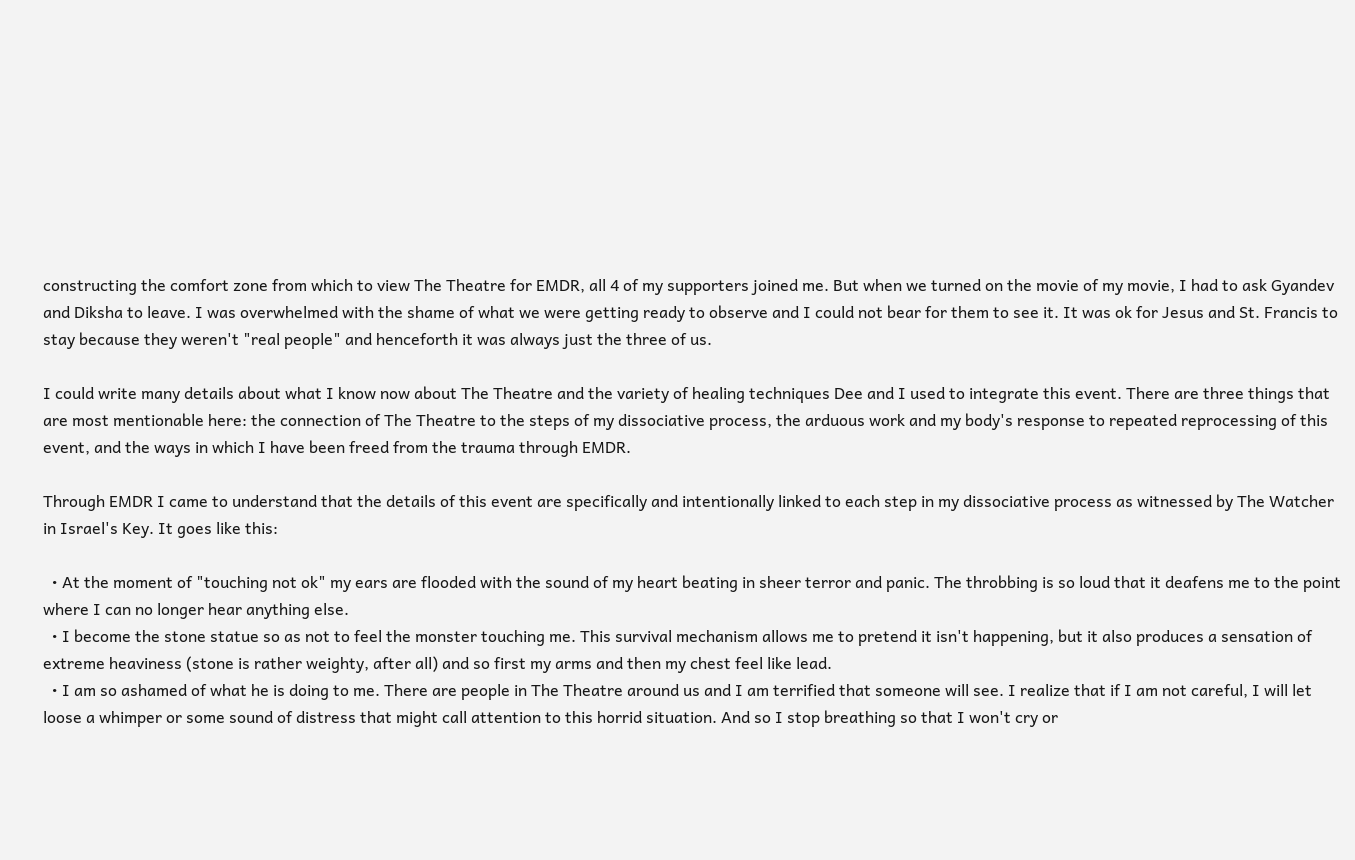constructing the comfort zone from which to view The Theatre for EMDR, all 4 of my supporters joined me. But when we turned on the movie of my movie, I had to ask Gyandev and Diksha to leave. I was overwhelmed with the shame of what we were getting ready to observe and I could not bear for them to see it. It was ok for Jesus and St. Francis to stay because they weren't "real people" and henceforth it was always just the three of us.

I could write many details about what I know now about The Theatre and the variety of healing techniques Dee and I used to integrate this event. There are three things that are most mentionable here: the connection of The Theatre to the steps of my dissociative process, the arduous work and my body's response to repeated reprocessing of this event, and the ways in which I have been freed from the trauma through EMDR.

Through EMDR I came to understand that the details of this event are specifically and intentionally linked to each step in my dissociative process as witnessed by The Watcher in Israel's Key. It goes like this:

  • At the moment of "touching not ok" my ears are flooded with the sound of my heart beating in sheer terror and panic. The throbbing is so loud that it deafens me to the point where I can no longer hear anything else.
  • I become the stone statue so as not to feel the monster touching me. This survival mechanism allows me to pretend it isn't happening, but it also produces a sensation of extreme heaviness (stone is rather weighty, after all) and so first my arms and then my chest feel like lead.
  • I am so ashamed of what he is doing to me. There are people in The Theatre around us and I am terrified that someone will see. I realize that if I am not careful, I will let loose a whimper or some sound of distress that might call attention to this horrid situation. And so I stop breathing so that I won't cry or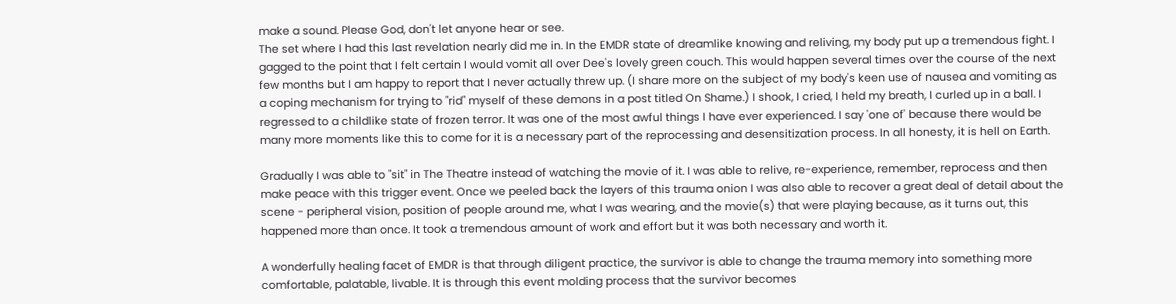make a sound. Please God, don't let anyone hear or see.
The set where I had this last revelation nearly did me in. In the EMDR state of dreamlike knowing and reliving, my body put up a tremendous fight. I gagged to the point that I felt certain I would vomit all over Dee's lovely green couch. This would happen several times over the course of the next few months but I am happy to report that I never actually threw up. (I share more on the subject of my body's keen use of nausea and vomiting as a coping mechanism for trying to "rid" myself of these demons in a post titled On Shame.) I shook, I cried, I held my breath, I curled up in a ball. I regressed to a childlike state of frozen terror. It was one of the most awful things I have ever experienced. I say 'one of' because there would be many more moments like this to come for it is a necessary part of the reprocessing and desensitization process. In all honesty, it is hell on Earth.

Gradually I was able to "sit" in The Theatre instead of watching the movie of it. I was able to relive, re-experience, remember, reprocess and then make peace with this trigger event. Once we peeled back the layers of this trauma onion I was also able to recover a great deal of detail about the scene - peripheral vision, position of people around me, what I was wearing, and the movie(s) that were playing because, as it turns out, this happened more than once. It took a tremendous amount of work and effort but it was both necessary and worth it.

A wonderfully healing facet of EMDR is that through diligent practice, the survivor is able to change the trauma memory into something more comfortable, palatable, livable. It is through this event molding process that the survivor becomes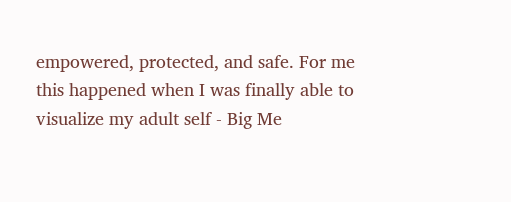empowered, protected, and safe. For me this happened when I was finally able to visualize my adult self - Big Me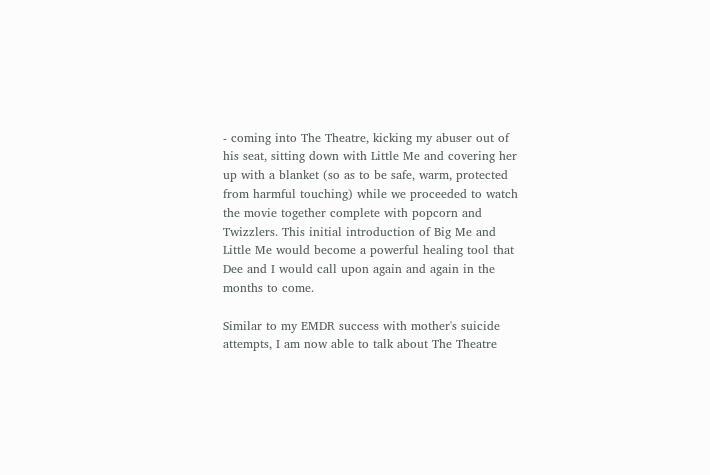- coming into The Theatre, kicking my abuser out of his seat, sitting down with Little Me and covering her up with a blanket (so as to be safe, warm, protected from harmful touching) while we proceeded to watch the movie together complete with popcorn and Twizzlers. This initial introduction of Big Me and Little Me would become a powerful healing tool that Dee and I would call upon again and again in the months to come.

Similar to my EMDR success with mother's suicide attempts, I am now able to talk about The Theatre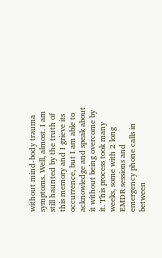without mind-body trauma symptoms. Well, almost. I am still haunted by the truth of this memory and I grieve its occurrence, but I am able to acknowledge and speak about it without being overcome by it. This process took many weeks, some with 2 long EMDR sessions and emergency phone calls in between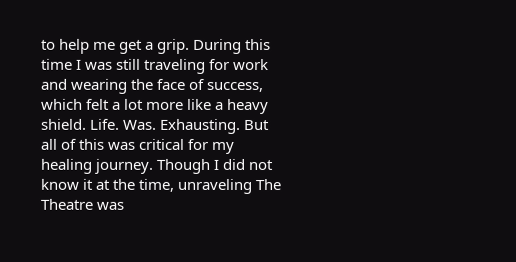to help me get a grip. During this time I was still traveling for work and wearing the face of success, which felt a lot more like a heavy shield. Life. Was. Exhausting. But all of this was critical for my healing journey. Though I did not know it at the time, unraveling The Theatre was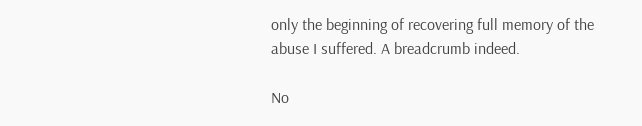only the beginning of recovering full memory of the abuse I suffered. A breadcrumb indeed.

No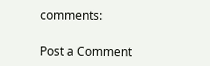comments:

Post a Comment